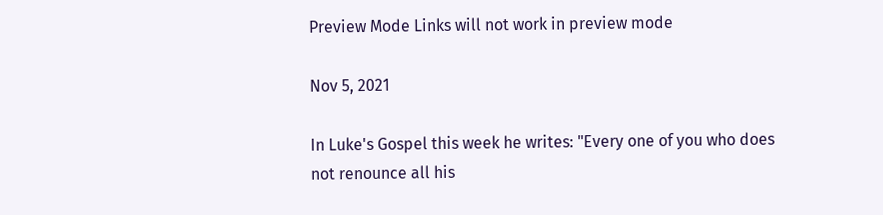Preview Mode Links will not work in preview mode

Nov 5, 2021

In Luke's Gospel this week he writes: "Every one of you who does not renounce all his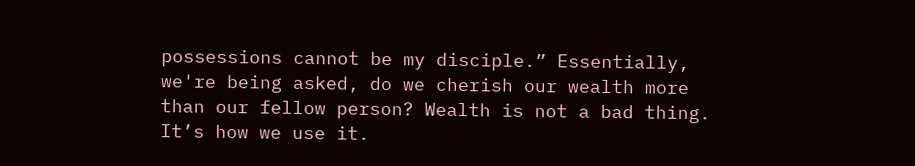possessions cannot be my disciple.” Essentially, we're being asked, do we cherish our wealth more than our fellow person? Wealth is not a bad thing. It’s how we use it.